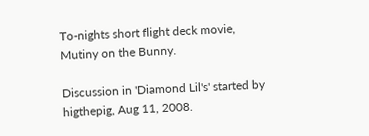To-nights short flight deck movie, Mutiny on the Bunny.

Discussion in 'Diamond Lil's' started by higthepig, Aug 11, 2008.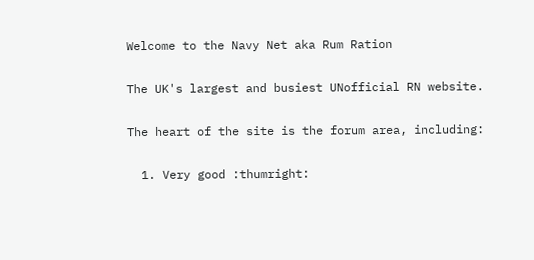Welcome to the Navy Net aka Rum Ration

The UK's largest and busiest UNofficial RN website.

The heart of the site is the forum area, including:

  1. Very good :thumright: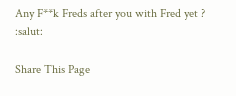Any F**k Freds after you with Fred yet ? :salut:

Share This Page